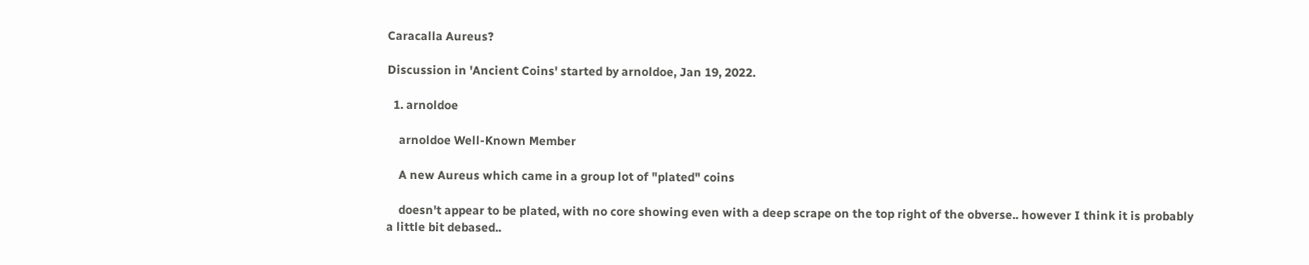Caracalla Aureus?

Discussion in 'Ancient Coins' started by arnoldoe, Jan 19, 2022.

  1. arnoldoe

    arnoldoe Well-Known Member

    A new Aureus which came in a group lot of "plated" coins

    doesn't appear to be plated, with no core showing even with a deep scrape on the top right of the obverse.. however I think it is probably a little bit debased..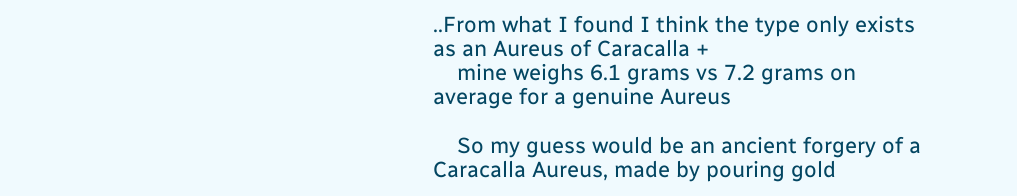..From what I found I think the type only exists as an Aureus of Caracalla +
    mine weighs 6.1 grams vs 7.2 grams on average for a genuine Aureus

    So my guess would be an ancient forgery of a Caracalla Aureus, made by pouring gold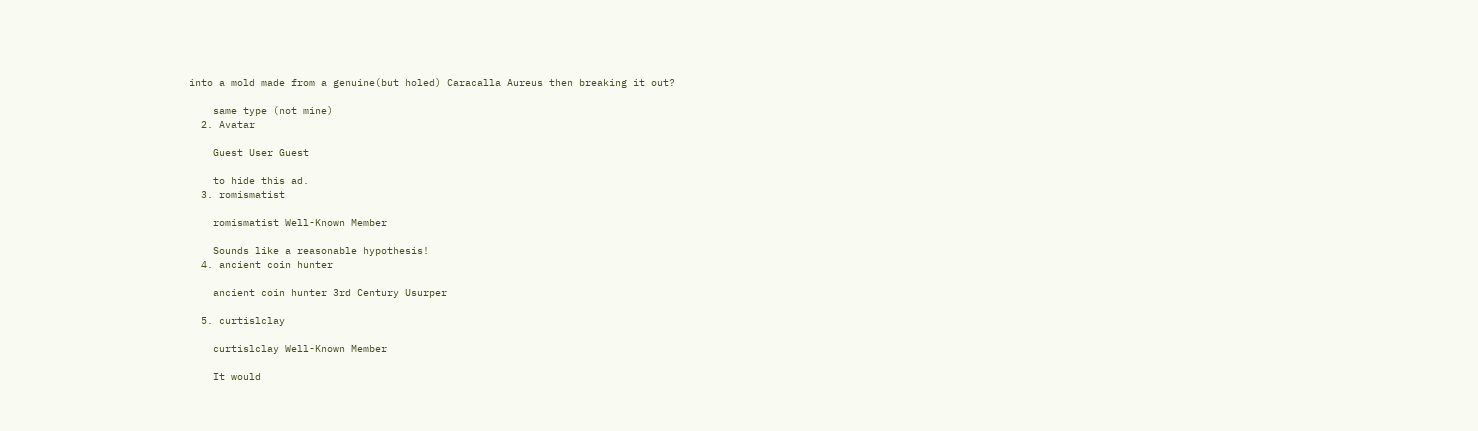into a mold made from a genuine(but holed) Caracalla Aureus then breaking it out?

    same type (not mine)
  2. Avatar

    Guest User Guest

    to hide this ad.
  3. romismatist

    romismatist Well-Known Member

    Sounds like a reasonable hypothesis!
  4. ancient coin hunter

    ancient coin hunter 3rd Century Usurper

  5. curtislclay

    curtislclay Well-Known Member

    It would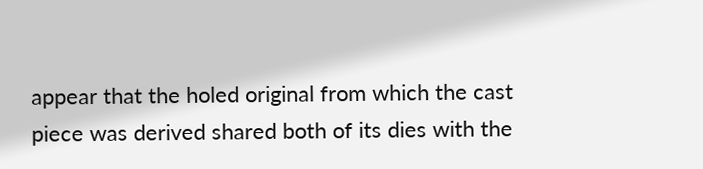appear that the holed original from which the cast piece was derived shared both of its dies with the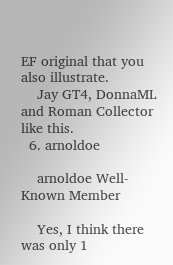EF original that you also illustrate.
    Jay GT4, DonnaML and Roman Collector like this.
  6. arnoldoe

    arnoldoe Well-Known Member

    Yes, I think there was only 1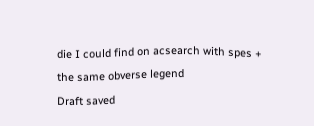die I could find on acsearch with spes + the same obverse legend
Draft saved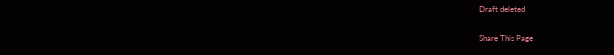Draft deleted

Share This Page